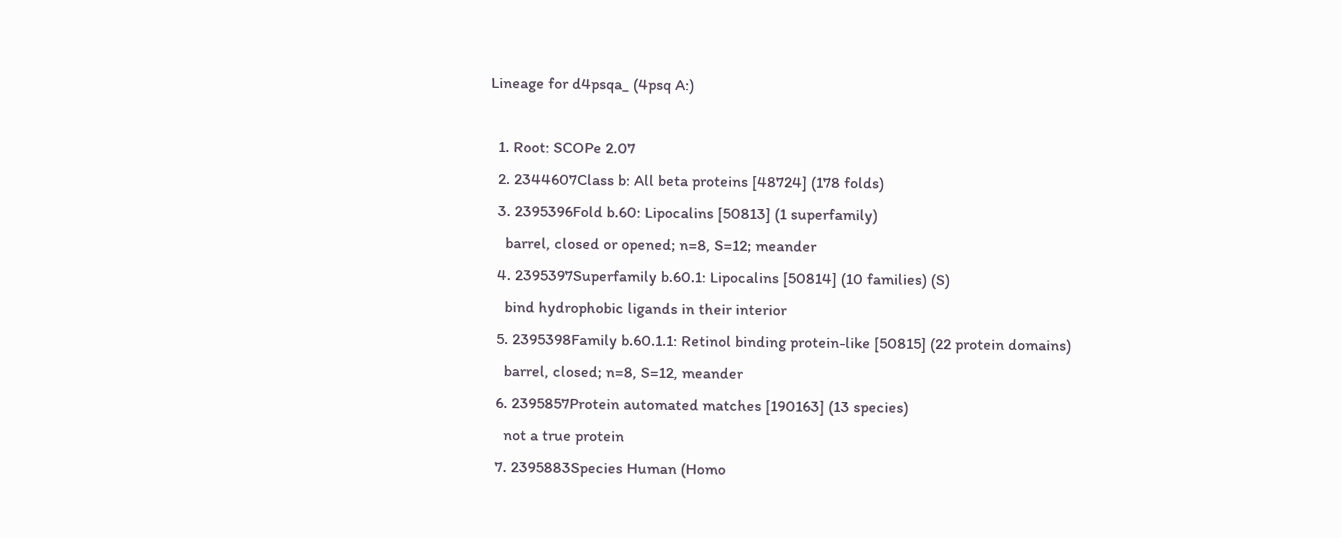Lineage for d4psqa_ (4psq A:)

  1. Root: SCOPe 2.07
  2. 2344607Class b: All beta proteins [48724] (178 folds)
  3. 2395396Fold b.60: Lipocalins [50813] (1 superfamily)
    barrel, closed or opened; n=8, S=12; meander
  4. 2395397Superfamily b.60.1: Lipocalins [50814] (10 families) (S)
    bind hydrophobic ligands in their interior
  5. 2395398Family b.60.1.1: Retinol binding protein-like [50815] (22 protein domains)
    barrel, closed; n=8, S=12, meander
  6. 2395857Protein automated matches [190163] (13 species)
    not a true protein
  7. 2395883Species Human (Homo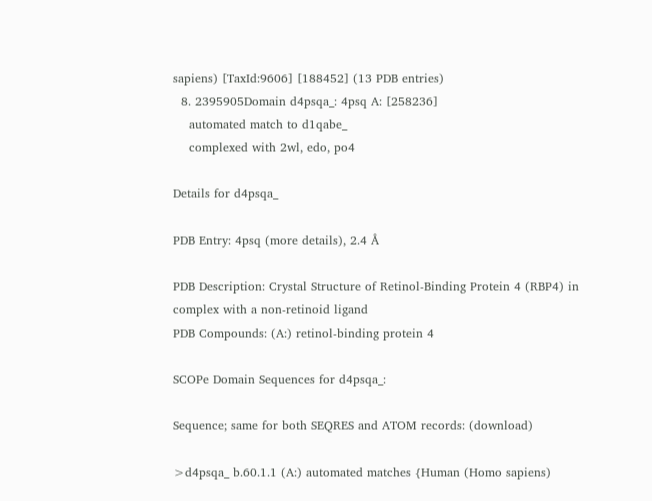sapiens) [TaxId:9606] [188452] (13 PDB entries)
  8. 2395905Domain d4psqa_: 4psq A: [258236]
    automated match to d1qabe_
    complexed with 2wl, edo, po4

Details for d4psqa_

PDB Entry: 4psq (more details), 2.4 Å

PDB Description: Crystal Structure of Retinol-Binding Protein 4 (RBP4) in complex with a non-retinoid ligand
PDB Compounds: (A:) retinol-binding protein 4

SCOPe Domain Sequences for d4psqa_:

Sequence; same for both SEQRES and ATOM records: (download)

>d4psqa_ b.60.1.1 (A:) automated matches {Human (Homo sapiens)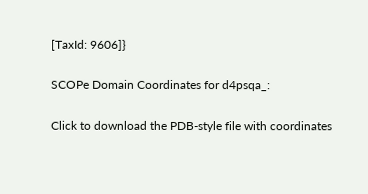[TaxId: 9606]}

SCOPe Domain Coordinates for d4psqa_:

Click to download the PDB-style file with coordinates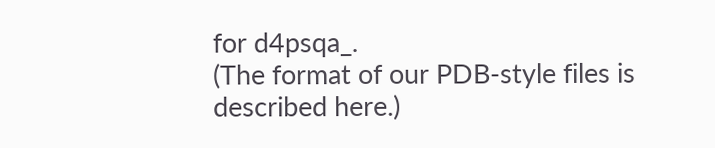for d4psqa_.
(The format of our PDB-style files is described here.)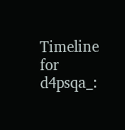Timeline for d4psqa_: